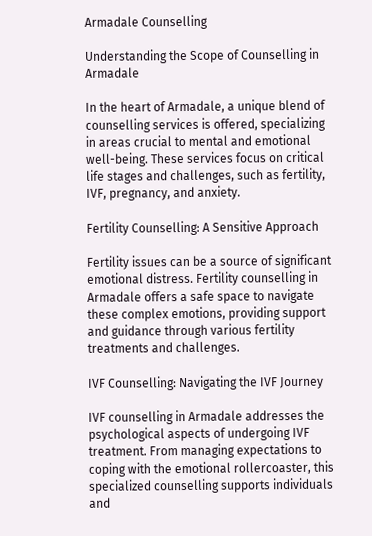Armadale Counselling

Understanding the Scope of Counselling in Armadale

In the heart of Armadale, a unique blend of counselling services is offered, specializing in areas crucial to mental and emotional well-being. These services focus on critical life stages and challenges, such as fertility, IVF, pregnancy, and anxiety.

Fertility Counselling: A Sensitive Approach

Fertility issues can be a source of significant emotional distress. Fertility counselling in Armadale offers a safe space to navigate these complex emotions, providing support and guidance through various fertility treatments and challenges.

IVF Counselling: Navigating the IVF Journey

IVF counselling in Armadale addresses the psychological aspects of undergoing IVF treatment. From managing expectations to coping with the emotional rollercoaster, this specialized counselling supports individuals and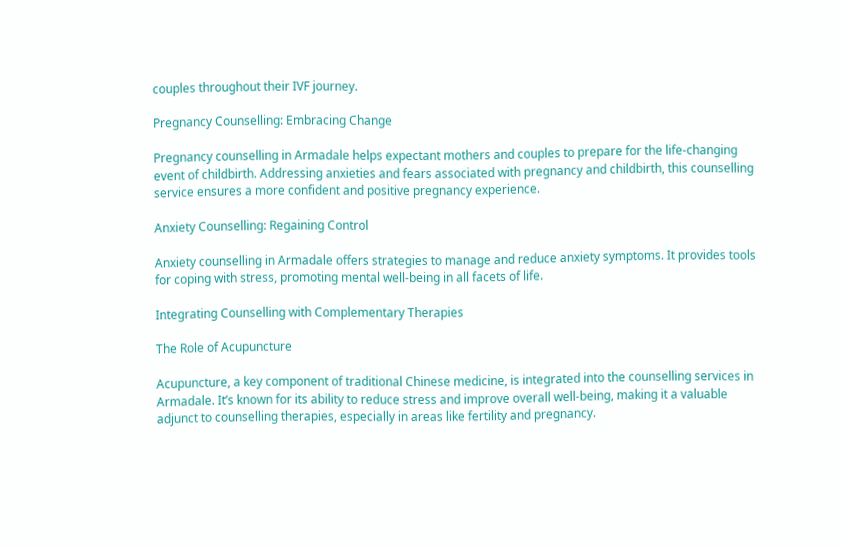couples throughout their IVF journey.

Pregnancy Counselling: Embracing Change

Pregnancy counselling in Armadale helps expectant mothers and couples to prepare for the life-changing event of childbirth. Addressing anxieties and fears associated with pregnancy and childbirth, this counselling service ensures a more confident and positive pregnancy experience.

Anxiety Counselling: Regaining Control

Anxiety counselling in Armadale offers strategies to manage and reduce anxiety symptoms. It provides tools for coping with stress, promoting mental well-being in all facets of life.

Integrating Counselling with Complementary Therapies

The Role of Acupuncture

Acupuncture, a key component of traditional Chinese medicine, is integrated into the counselling services in Armadale. It’s known for its ability to reduce stress and improve overall well-being, making it a valuable adjunct to counselling therapies, especially in areas like fertility and pregnancy.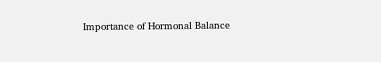Importance of Hormonal Balance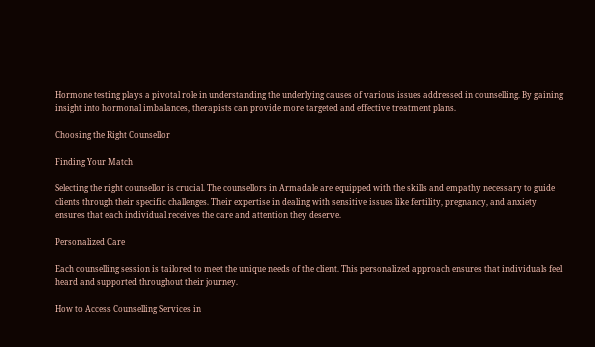Hormone testing plays a pivotal role in understanding the underlying causes of various issues addressed in counselling. By gaining insight into hormonal imbalances, therapists can provide more targeted and effective treatment plans.

Choosing the Right Counsellor

Finding Your Match

Selecting the right counsellor is crucial. The counsellors in Armadale are equipped with the skills and empathy necessary to guide clients through their specific challenges. Their expertise in dealing with sensitive issues like fertility, pregnancy, and anxiety ensures that each individual receives the care and attention they deserve.

Personalized Care

Each counselling session is tailored to meet the unique needs of the client. This personalized approach ensures that individuals feel heard and supported throughout their journey.

How to Access Counselling Services in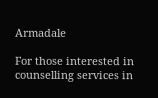Armadale

For those interested in counselling services in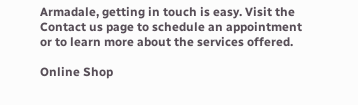Armadale, getting in touch is easy. Visit the Contact us page to schedule an appointment or to learn more about the services offered.

Online Shop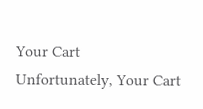Your Cart
Unfortunately, Your Cart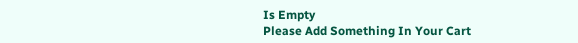Is Empty
Please Add Something In Your Cart